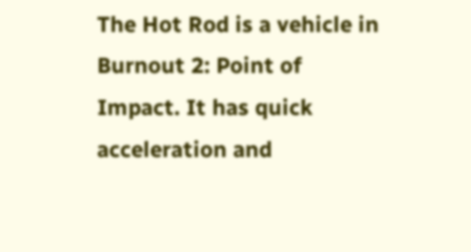The Hot Rod is a vehicle in Burnout 2: Point of Impact. It has quick acceleration and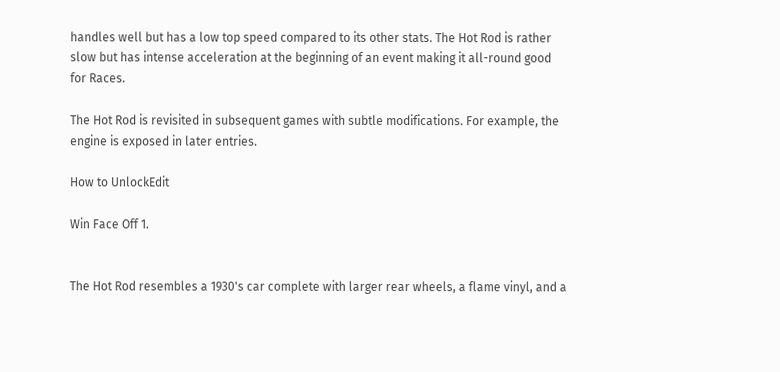handles well but has a low top speed compared to its other stats. The Hot Rod is rather slow but has intense acceleration at the beginning of an event making it all-round good for Races.

The Hot Rod is revisited in subsequent games with subtle modifications. For example, the engine is exposed in later entries.

How to UnlockEdit

Win Face Off 1.


The Hot Rod resembles a 1930's car complete with larger rear wheels, a flame vinyl, and a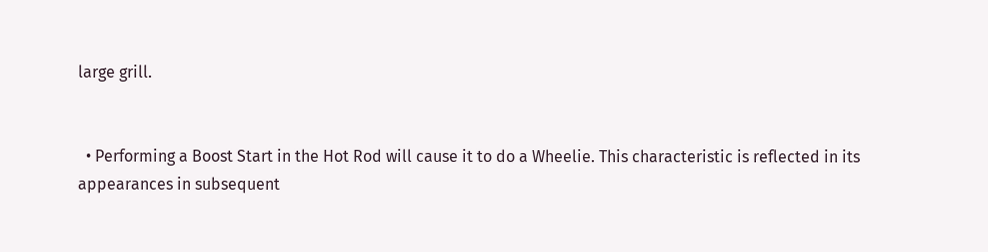large grill.


  • Performing a Boost Start in the Hot Rod will cause it to do a Wheelie. This characteristic is reflected in its appearances in subsequent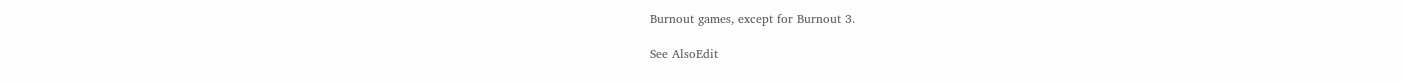Burnout games, except for Burnout 3.

See AlsoEdit